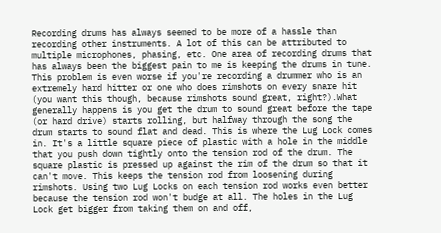Recording drums has always seemed to be more of a hassle than recording other instruments. A lot of this can be attributed to multiple microphones, phasing, etc. One area of recording drums that has always been the biggest pain to me is keeping the drums in tune. This problem is even worse if you're recording a drummer who is an extremely hard hitter or one who does rimshots on every snare hit (you want this though, because rimshots sound great, right?).What generally happens is you get the drum to sound great before the tape (or hard drive) starts rolling, but halfway through the song the drum starts to sound flat and dead. This is where the Lug Lock comes in. It's a little square piece of plastic with a hole in the middle that you push down tightly onto the tension rod of the drum. The square plastic is pressed up against the rim of the drum so that it can't move. This keeps the tension rod from loosening during rimshots. Using two Lug Locks on each tension rod works even better because the tension rod won't budge at all. The holes in the Lug Lock get bigger from taking them on and off,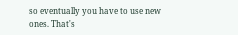so eventually you have to use new ones. That's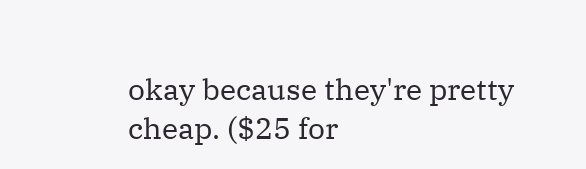okay because they're pretty cheap. ($25 for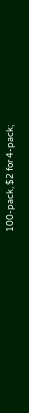100-pack, $2 for 4-pack;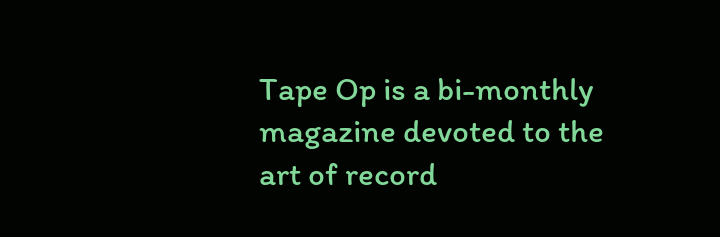Tape Op is a bi-monthly magazine devoted to the art of record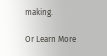making.

Or Learn More